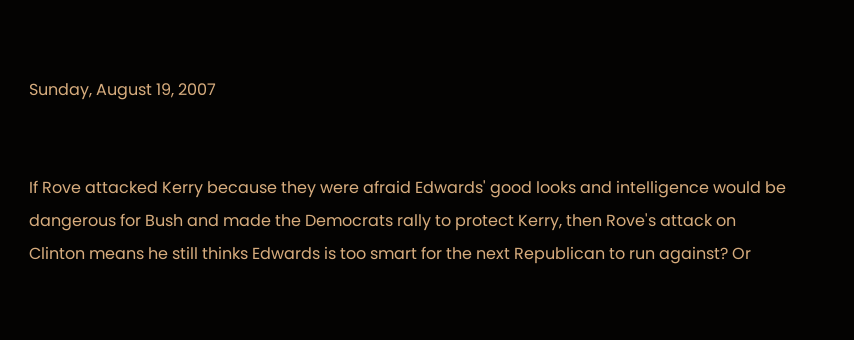Sunday, August 19, 2007


If Rove attacked Kerry because they were afraid Edwards' good looks and intelligence would be dangerous for Bush and made the Democrats rally to protect Kerry, then Rove's attack on Clinton means he still thinks Edwards is too smart for the next Republican to run against? Or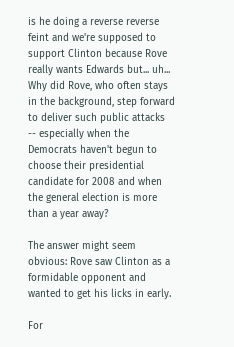is he doing a reverse reverse feint and we're supposed to support Clinton because Rove really wants Edwards but... uh...
Why did Rove, who often stays in the background, step forward to deliver such public attacks -- especially when the Democrats haven't begun to choose their presidential candidate for 2008 and when the general election is more than a year away?

The answer might seem obvious: Rove saw Clinton as a formidable opponent and wanted to get his licks in early.

For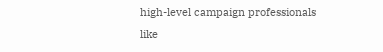high-level campaign professionals like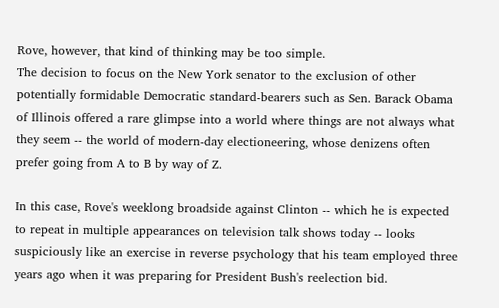Rove, however, that kind of thinking may be too simple.
The decision to focus on the New York senator to the exclusion of other potentially formidable Democratic standard-bearers such as Sen. Barack Obama of Illinois offered a rare glimpse into a world where things are not always what they seem -- the world of modern-day electioneering, whose denizens often prefer going from A to B by way of Z.

In this case, Rove's weeklong broadside against Clinton -- which he is expected to repeat in multiple appearances on television talk shows today -- looks suspiciously like an exercise in reverse psychology that his team employed three years ago when it was preparing for President Bush's reelection bid.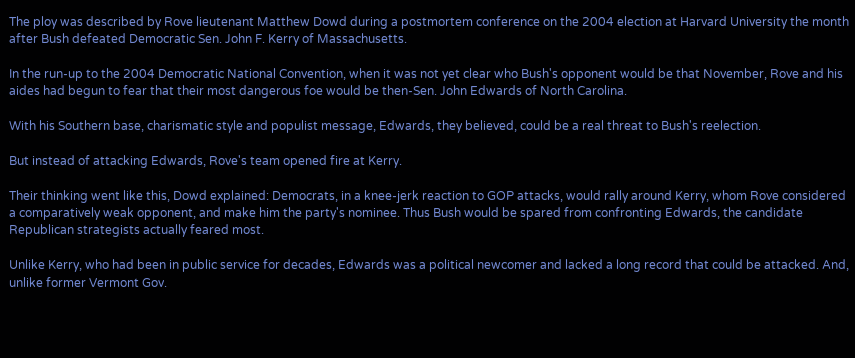The ploy was described by Rove lieutenant Matthew Dowd during a postmortem conference on the 2004 election at Harvard University the month after Bush defeated Democratic Sen. John F. Kerry of Massachusetts.

In the run-up to the 2004 Democratic National Convention, when it was not yet clear who Bush's opponent would be that November, Rove and his aides had begun to fear that their most dangerous foe would be then-Sen. John Edwards of North Carolina.

With his Southern base, charismatic style and populist message, Edwards, they believed, could be a real threat to Bush's reelection.

But instead of attacking Edwards, Rove's team opened fire at Kerry.

Their thinking went like this, Dowd explained: Democrats, in a knee-jerk reaction to GOP attacks, would rally around Kerry, whom Rove considered a comparatively weak opponent, and make him the party's nominee. Thus Bush would be spared from confronting Edwards, the candidate Republican strategists actually feared most.

Unlike Kerry, who had been in public service for decades, Edwards was a political newcomer and lacked a long record that could be attacked. And, unlike former Vermont Gov.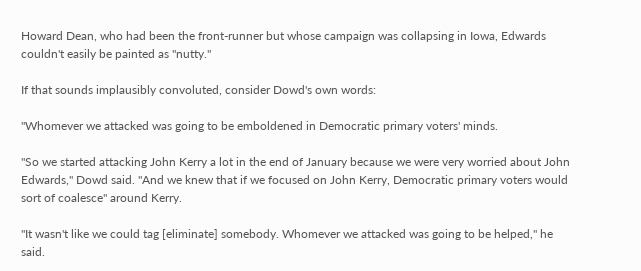Howard Dean, who had been the front-runner but whose campaign was collapsing in Iowa, Edwards couldn't easily be painted as "nutty."

If that sounds implausibly convoluted, consider Dowd's own words:

"Whomever we attacked was going to be emboldened in Democratic primary voters' minds.

"So we started attacking John Kerry a lot in the end of January because we were very worried about John Edwards," Dowd said. "And we knew that if we focused on John Kerry, Democratic primary voters would sort of coalesce" around Kerry.

"It wasn't like we could tag [eliminate] somebody. Whomever we attacked was going to be helped," he said.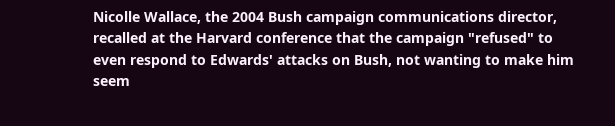Nicolle Wallace, the 2004 Bush campaign communications director, recalled at the Harvard conference that the campaign "refused" to even respond to Edwards' attacks on Bush, not wanting to make him seem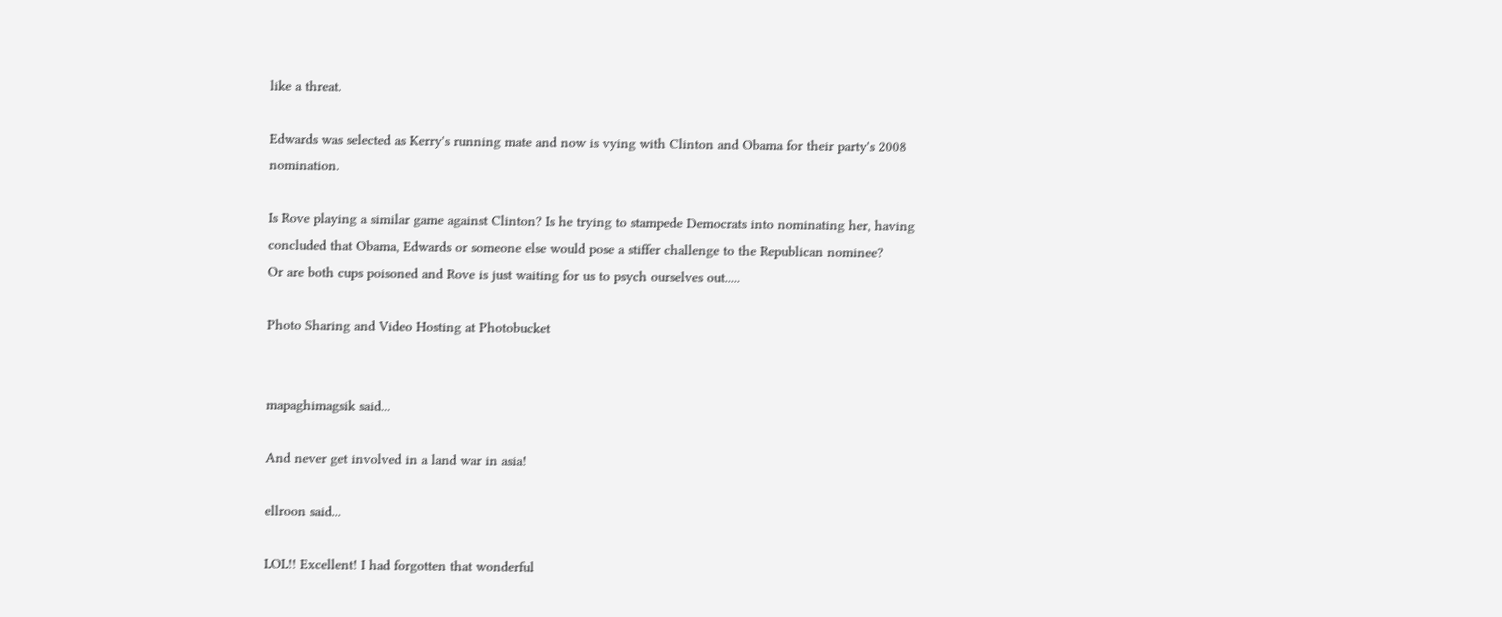like a threat.

Edwards was selected as Kerry's running mate and now is vying with Clinton and Obama for their party's 2008 nomination.

Is Rove playing a similar game against Clinton? Is he trying to stampede Democrats into nominating her, having concluded that Obama, Edwards or someone else would pose a stiffer challenge to the Republican nominee?
Or are both cups poisoned and Rove is just waiting for us to psych ourselves out.....

Photo Sharing and Video Hosting at Photobucket


mapaghimagsik said...

And never get involved in a land war in asia!

ellroon said...

LOL!! Excellent! I had forgotten that wonderful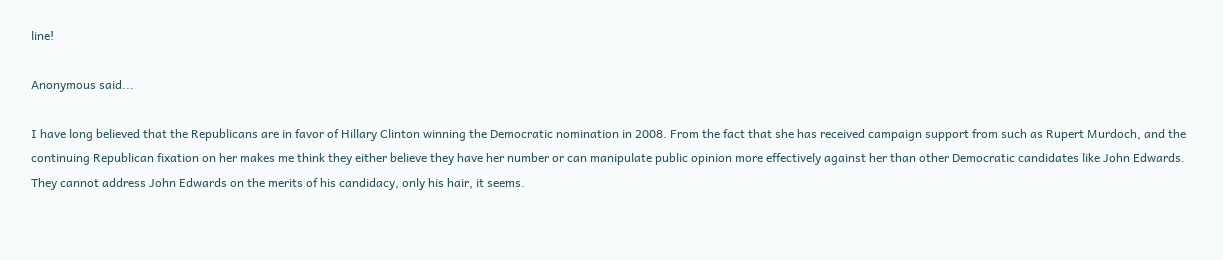line!

Anonymous said...

I have long believed that the Republicans are in favor of Hillary Clinton winning the Democratic nomination in 2008. From the fact that she has received campaign support from such as Rupert Murdoch, and the continuing Republican fixation on her makes me think they either believe they have her number or can manipulate public opinion more effectively against her than other Democratic candidates like John Edwards. They cannot address John Edwards on the merits of his candidacy, only his hair, it seems.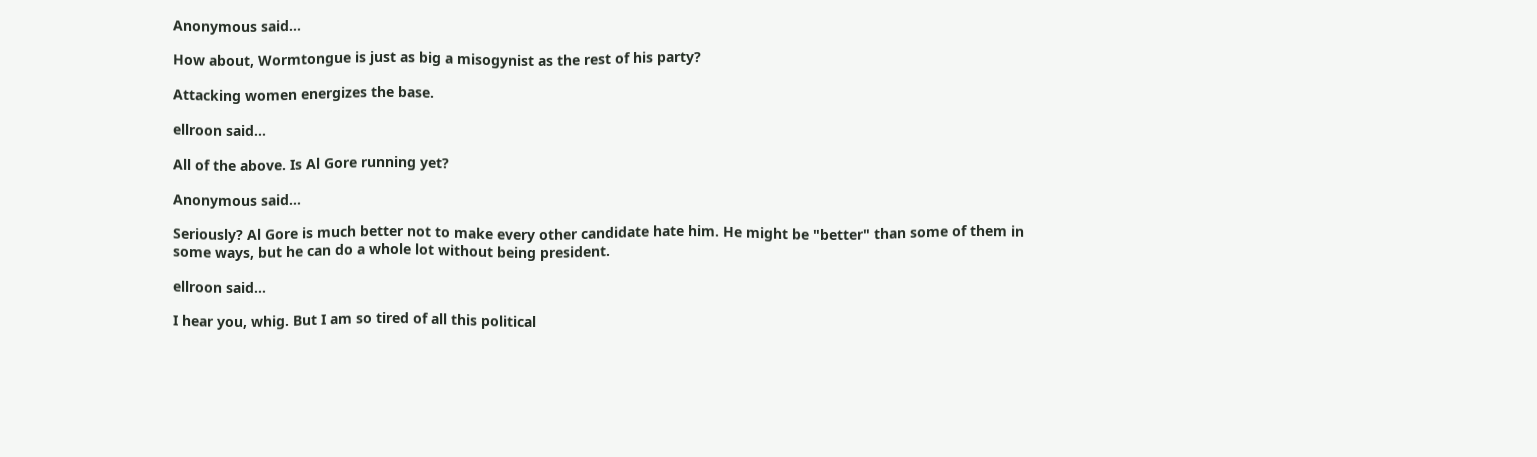Anonymous said...

How about, Wormtongue is just as big a misogynist as the rest of his party?

Attacking women energizes the base.

ellroon said...

All of the above. Is Al Gore running yet?

Anonymous said...

Seriously? Al Gore is much better not to make every other candidate hate him. He might be "better" than some of them in some ways, but he can do a whole lot without being president.

ellroon said...

I hear you, whig. But I am so tired of all this political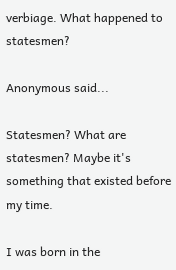verbiage. What happened to statesmen?

Anonymous said...

Statesmen? What are statesmen? Maybe it's something that existed before my time.

I was born in the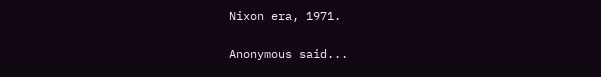Nixon era, 1971.

Anonymous said...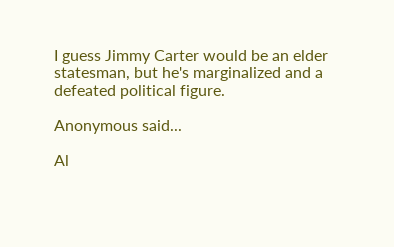I guess Jimmy Carter would be an elder statesman, but he's marginalized and a defeated political figure.

Anonymous said...

Al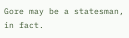Gore may be a statesman, in fact.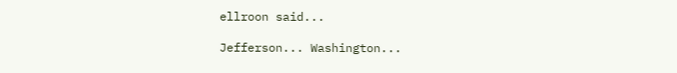ellroon said...

Jefferson... Washington...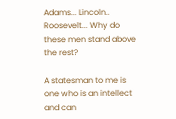Adams... Lincoln.. Roosevelt... Why do these men stand above the rest?

A statesman to me is one who is an intellect and can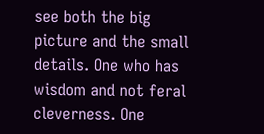see both the big picture and the small details. One who has wisdom and not feral cleverness. One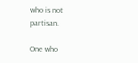who is not partisan.

One who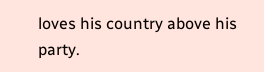loves his country above his party.